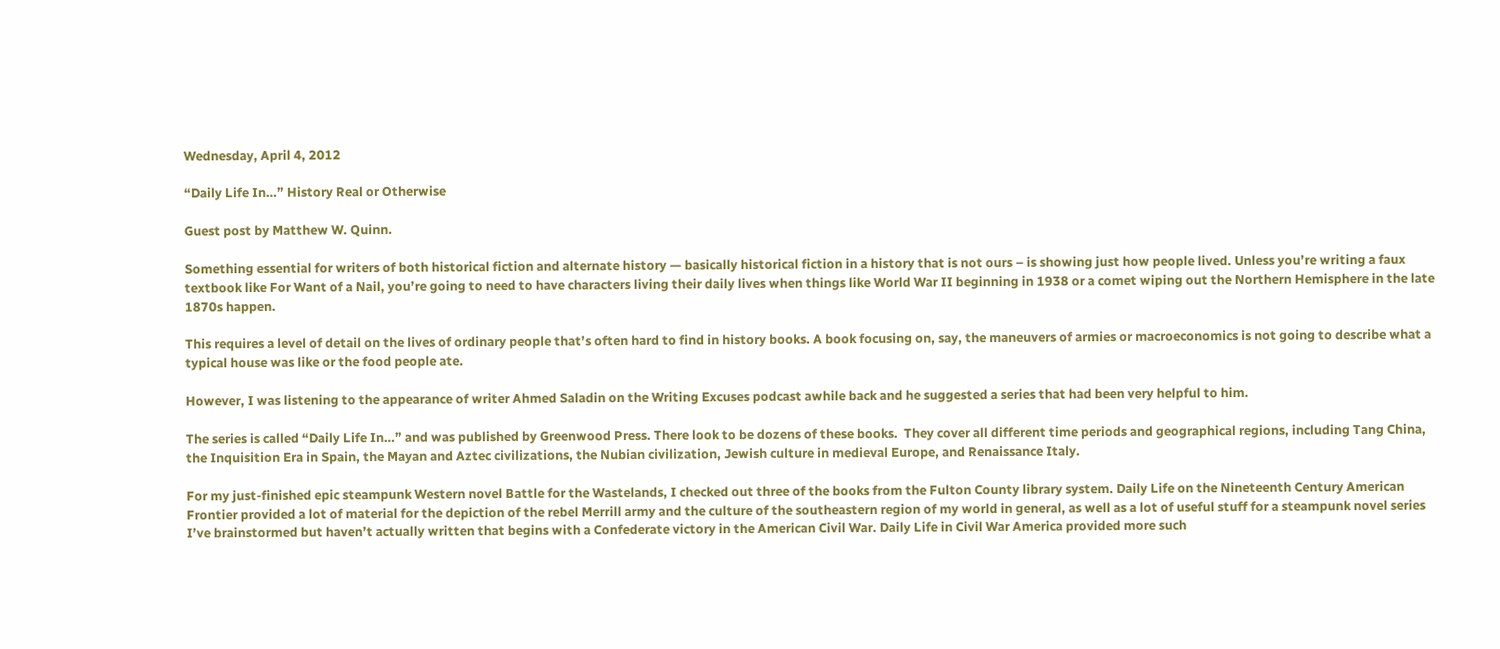Wednesday, April 4, 2012

“Daily Life In…” History Real or Otherwise

Guest post by Matthew W. Quinn.

Something essential for writers of both historical fiction and alternate history — basically historical fiction in a history that is not ours – is showing just how people lived. Unless you’re writing a faux textbook like For Want of a Nail, you’re going to need to have characters living their daily lives when things like World War II beginning in 1938 or a comet wiping out the Northern Hemisphere in the late 1870s happen.

This requires a level of detail on the lives of ordinary people that’s often hard to find in history books. A book focusing on, say, the maneuvers of armies or macroeconomics is not going to describe what a typical house was like or the food people ate.

However, I was listening to the appearance of writer Ahmed Saladin on the Writing Excuses podcast awhile back and he suggested a series that had been very helpful to him.

The series is called “Daily Life In…” and was published by Greenwood Press. There look to be dozens of these books.  They cover all different time periods and geographical regions, including Tang China, the Inquisition Era in Spain, the Mayan and Aztec civilizations, the Nubian civilization, Jewish culture in medieval Europe, and Renaissance Italy.

For my just-finished epic steampunk Western novel Battle for the Wastelands, I checked out three of the books from the Fulton County library system. Daily Life on the Nineteenth Century American Frontier provided a lot of material for the depiction of the rebel Merrill army and the culture of the southeastern region of my world in general, as well as a lot of useful stuff for a steampunk novel series I’ve brainstormed but haven’t actually written that begins with a Confederate victory in the American Civil War. Daily Life in Civil War America provided more such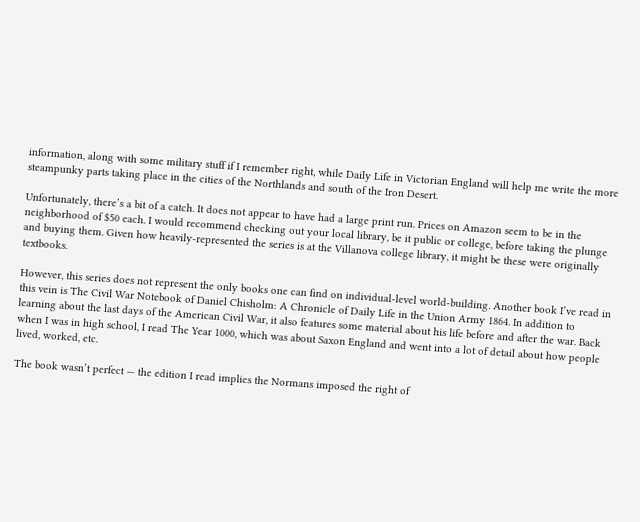information, along with some military stuff if I remember right, while Daily Life in Victorian England will help me write the more steampunky parts taking place in the cities of the Northlands and south of the Iron Desert.

Unfortunately, there’s a bit of a catch. It does not appear to have had a large print run. Prices on Amazon seem to be in the neighborhood of $50 each. I would recommend checking out your local library, be it public or college, before taking the plunge and buying them. Given how heavily-represented the series is at the Villanova college library, it might be these were originally textbooks.

However, this series does not represent the only books one can find on individual-level world-building. Another book I’ve read in this vein is The Civil War Notebook of Daniel Chisholm: A Chronicle of Daily Life in the Union Army 1864. In addition to learning about the last days of the American Civil War, it also features some material about his life before and after the war. Back when I was in high school, I read The Year 1000, which was about Saxon England and went into a lot of detail about how people lived, worked, etc.

The book wasn’t perfect — the edition I read implies the Normans imposed the right of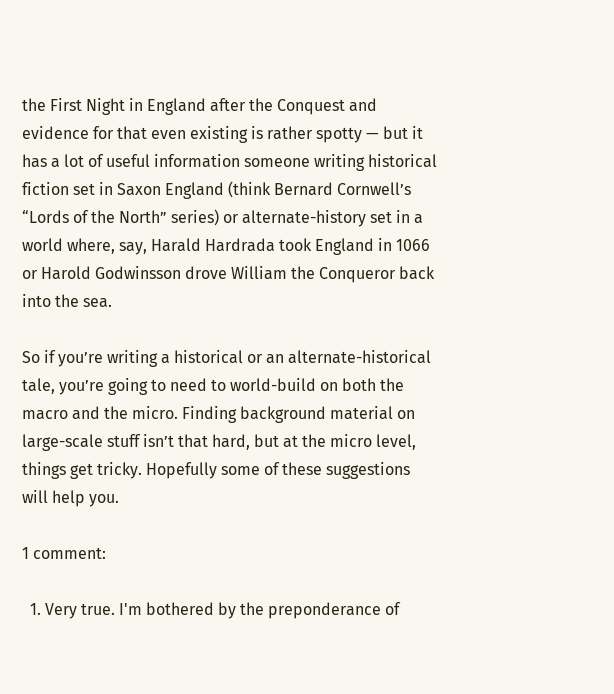the First Night in England after the Conquest and evidence for that even existing is rather spotty — but it has a lot of useful information someone writing historical fiction set in Saxon England (think Bernard Cornwell’s “Lords of the North” series) or alternate-history set in a world where, say, Harald Hardrada took England in 1066 or Harold Godwinsson drove William the Conqueror back into the sea.

So if you’re writing a historical or an alternate-historical tale, you’re going to need to world-build on both the macro and the micro. Finding background material on large-scale stuff isn’t that hard, but at the micro level, things get tricky. Hopefully some of these suggestions will help you.

1 comment:

  1. Very true. I'm bothered by the preponderance of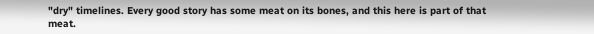"dry" timelines. Every good story has some meat on its bones, and this here is part of that meat.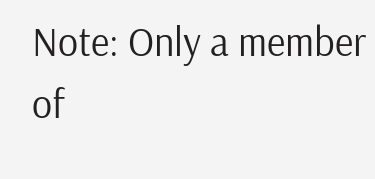Note: Only a member of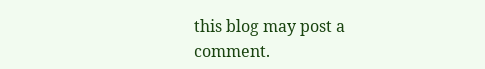this blog may post a comment.